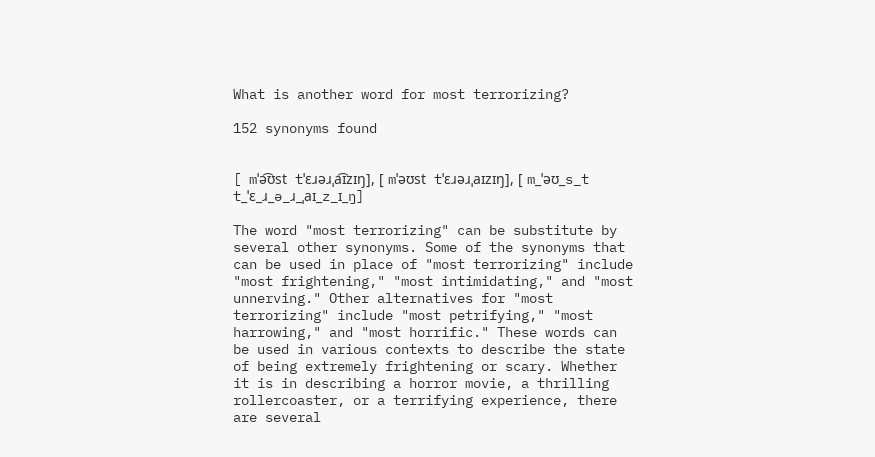What is another word for most terrorizing?

152 synonyms found


[ mˈə͡ʊst tˈɛɹəɹˌa͡ɪzɪŋ], [ mˈəʊst tˈɛɹəɹˌaɪzɪŋ], [ m_ˈəʊ_s_t t_ˈɛ_ɹ_ə_ɹ_ˌaɪ_z_ɪ_ŋ]

The word "most terrorizing" can be substitute by several other synonyms. Some of the synonyms that can be used in place of "most terrorizing" include "most frightening," "most intimidating," and "most unnerving." Other alternatives for "most terrorizing" include "most petrifying," "most harrowing," and "most horrific." These words can be used in various contexts to describe the state of being extremely frightening or scary. Whether it is in describing a horror movie, a thrilling rollercoaster, or a terrifying experience, there are several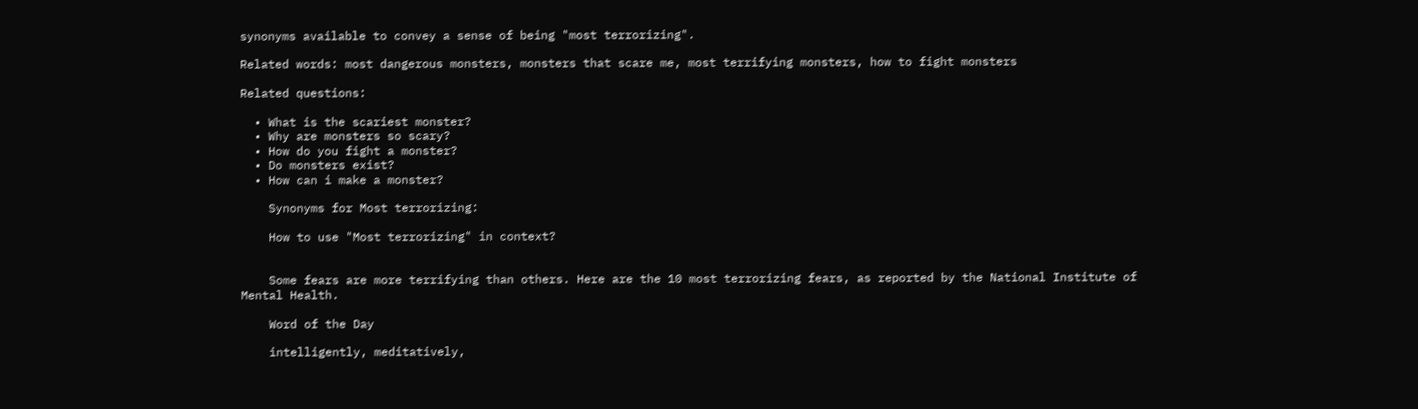synonyms available to convey a sense of being "most terrorizing".

Related words: most dangerous monsters, monsters that scare me, most terrifying monsters, how to fight monsters

Related questions:

  • What is the scariest monster?
  • Why are monsters so scary?
  • How do you fight a monster?
  • Do monsters exist?
  • How can i make a monster?

    Synonyms for Most terrorizing:

    How to use "Most terrorizing" in context?


    Some fears are more terrifying than others. Here are the 10 most terrorizing fears, as reported by the National Institute of Mental Health.

    Word of the Day

    intelligently, meditatively,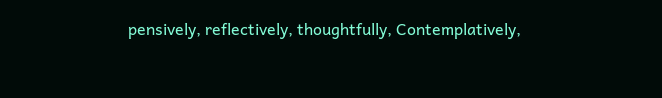pensively, reflectively, thoughtfully, Contemplatively,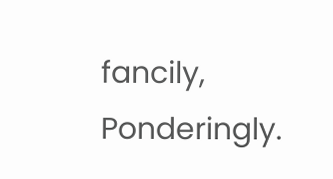fancily, Ponderingly.